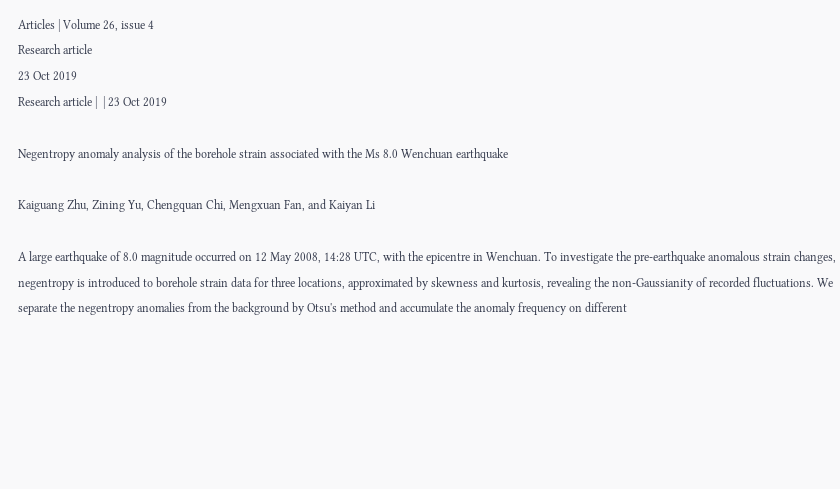Articles | Volume 26, issue 4
Research article
23 Oct 2019
Research article |  | 23 Oct 2019

Negentropy anomaly analysis of the borehole strain associated with the Ms 8.0 Wenchuan earthquake

Kaiguang Zhu, Zining Yu, Chengquan Chi, Mengxuan Fan, and Kaiyan Li

A large earthquake of 8.0 magnitude occurred on 12 May 2008, 14:28 UTC, with the epicentre in Wenchuan. To investigate the pre-earthquake anomalous strain changes, negentropy is introduced to borehole strain data for three locations, approximated by skewness and kurtosis, revealing the non-Gaussianity of recorded fluctuations. We separate the negentropy anomalies from the background by Otsu's method and accumulate the anomaly frequency on different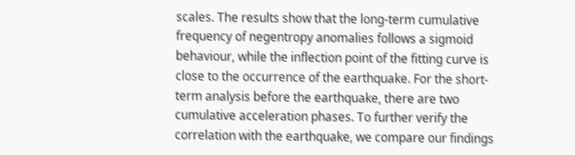scales. The results show that the long-term cumulative frequency of negentropy anomalies follows a sigmoid behaviour, while the inflection point of the fitting curve is close to the occurrence of the earthquake. For the short-term analysis before the earthquake, there are two cumulative acceleration phases. To further verify the correlation with the earthquake, we compare our findings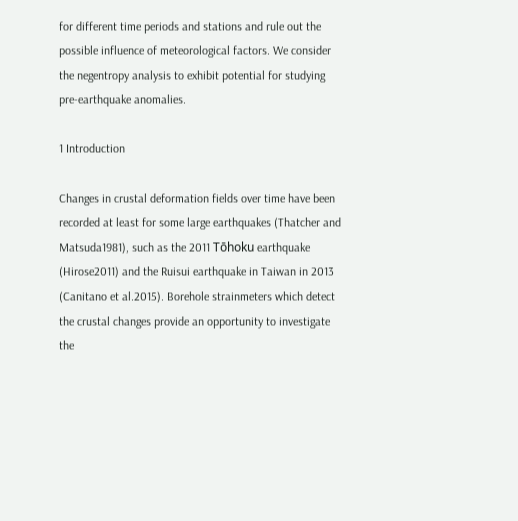for different time periods and stations and rule out the possible influence of meteorological factors. We consider the negentropy analysis to exhibit potential for studying pre-earthquake anomalies.

1 Introduction

Changes in crustal deformation fields over time have been recorded at least for some large earthquakes (Thatcher and Matsuda1981), such as the 2011 Tōhoku earthquake (Hirose2011) and the Ruisui earthquake in Taiwan in 2013 (Canitano et al.2015). Borehole strainmeters which detect the crustal changes provide an opportunity to investigate the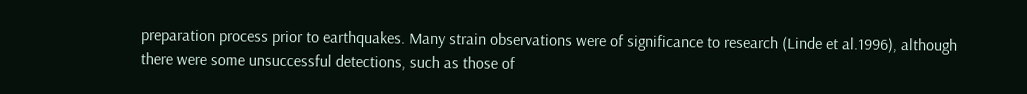preparation process prior to earthquakes. Many strain observations were of significance to research (Linde et al.1996), although there were some unsuccessful detections, such as those of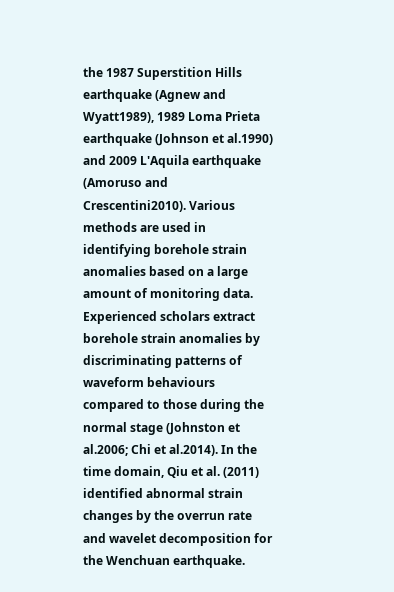the 1987 Superstition Hills earthquake (Agnew and Wyatt1989), 1989 Loma Prieta earthquake (Johnson et al.1990) and 2009 L'Aquila earthquake (Amoruso and Crescentini2010). Various methods are used in identifying borehole strain anomalies based on a large amount of monitoring data. Experienced scholars extract borehole strain anomalies by discriminating patterns of waveform behaviours compared to those during the normal stage (Johnston et al.2006; Chi et al.2014). In the time domain, Qiu et al. (2011) identified abnormal strain changes by the overrun rate and wavelet decomposition for the Wenchuan earthquake.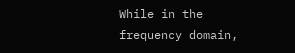While in the frequency domain,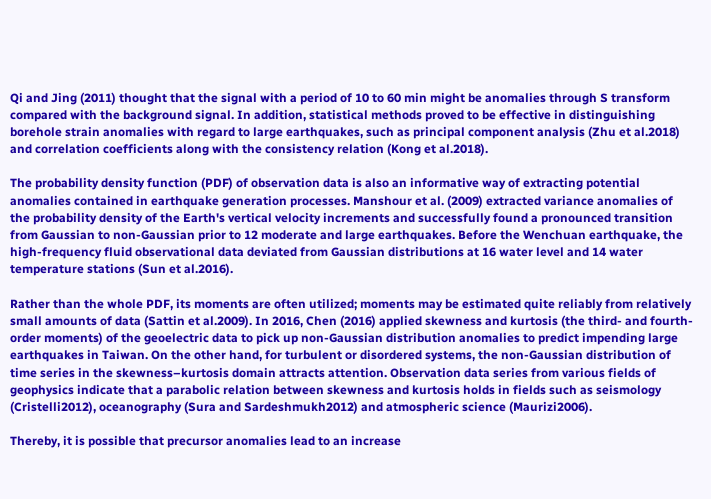Qi and Jing (2011) thought that the signal with a period of 10 to 60 min might be anomalies through S transform compared with the background signal. In addition, statistical methods proved to be effective in distinguishing borehole strain anomalies with regard to large earthquakes, such as principal component analysis (Zhu et al.2018) and correlation coefficients along with the consistency relation (Kong et al.2018).

The probability density function (PDF) of observation data is also an informative way of extracting potential anomalies contained in earthquake generation processes. Manshour et al. (2009) extracted variance anomalies of the probability density of the Earth's vertical velocity increments and successfully found a pronounced transition from Gaussian to non-Gaussian prior to 12 moderate and large earthquakes. Before the Wenchuan earthquake, the high-frequency fluid observational data deviated from Gaussian distributions at 16 water level and 14 water temperature stations (Sun et al.2016).

Rather than the whole PDF, its moments are often utilized; moments may be estimated quite reliably from relatively small amounts of data (Sattin et al.2009). In 2016, Chen (2016) applied skewness and kurtosis (the third- and fourth-order moments) of the geoelectric data to pick up non-Gaussian distribution anomalies to predict impending large earthquakes in Taiwan. On the other hand, for turbulent or disordered systems, the non-Gaussian distribution of time series in the skewness–kurtosis domain attracts attention. Observation data series from various fields of geophysics indicate that a parabolic relation between skewness and kurtosis holds in fields such as seismology (Cristelli2012), oceanography (Sura and Sardeshmukh2012) and atmospheric science (Maurizi2006).

Thereby, it is possible that precursor anomalies lead to an increase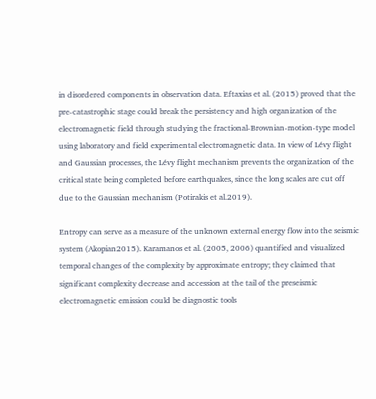in disordered components in observation data. Eftaxias et al. (2015) proved that the pre-catastrophic stage could break the persistency and high organization of the electromagnetic field through studying the fractional-Brownian-motion-type model using laboratory and field experimental electromagnetic data. In view of Lévy flight and Gaussian processes, the Lévy flight mechanism prevents the organization of the critical state being completed before earthquakes, since the long scales are cut off due to the Gaussian mechanism (Potirakis et al.2019).

Entropy can serve as a measure of the unknown external energy flow into the seismic system (Akopian2015). Karamanos et al. (2005, 2006) quantified and visualized temporal changes of the complexity by approximate entropy; they claimed that significant complexity decrease and accession at the tail of the preseismic electromagnetic emission could be diagnostic tools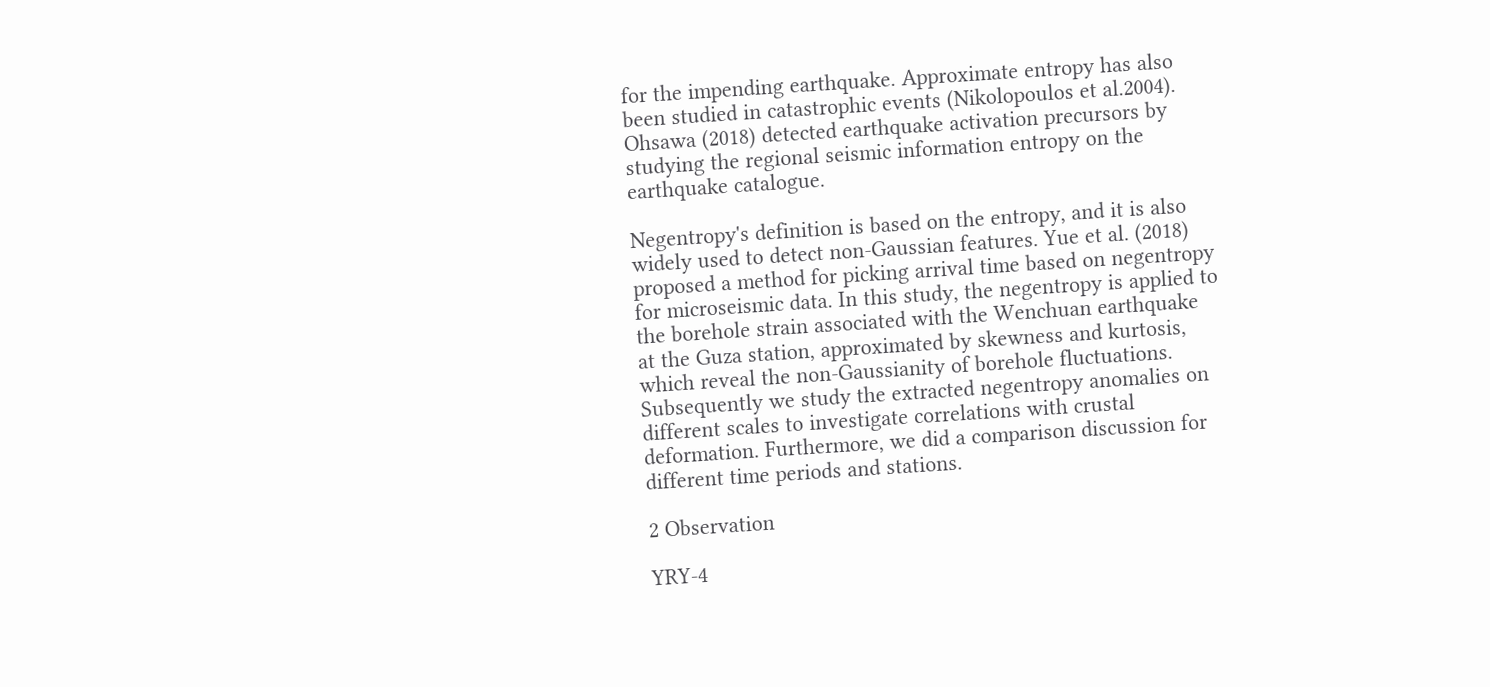for the impending earthquake. Approximate entropy has also been studied in catastrophic events (Nikolopoulos et al.2004). Ohsawa (2018) detected earthquake activation precursors by studying the regional seismic information entropy on the earthquake catalogue.

Negentropy's definition is based on the entropy, and it is also widely used to detect non-Gaussian features. Yue et al. (2018) proposed a method for picking arrival time based on negentropy for microseismic data. In this study, the negentropy is applied to the borehole strain associated with the Wenchuan earthquake at the Guza station, approximated by skewness and kurtosis, which reveal the non-Gaussianity of borehole fluctuations. Subsequently we study the extracted negentropy anomalies on different scales to investigate correlations with crustal deformation. Furthermore, we did a comparison discussion for different time periods and stations.

2 Observation

YRY-4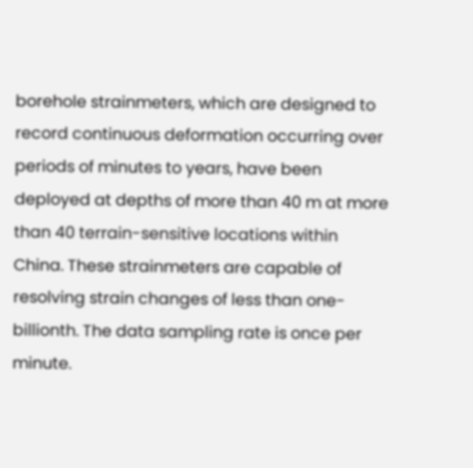borehole strainmeters, which are designed to record continuous deformation occurring over periods of minutes to years, have been deployed at depths of more than 40 m at more than 40 terrain-sensitive locations within China. These strainmeters are capable of resolving strain changes of less than one-billionth. The data sampling rate is once per minute.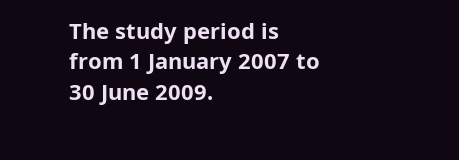The study period is from 1 January 2007 to 30 June 2009.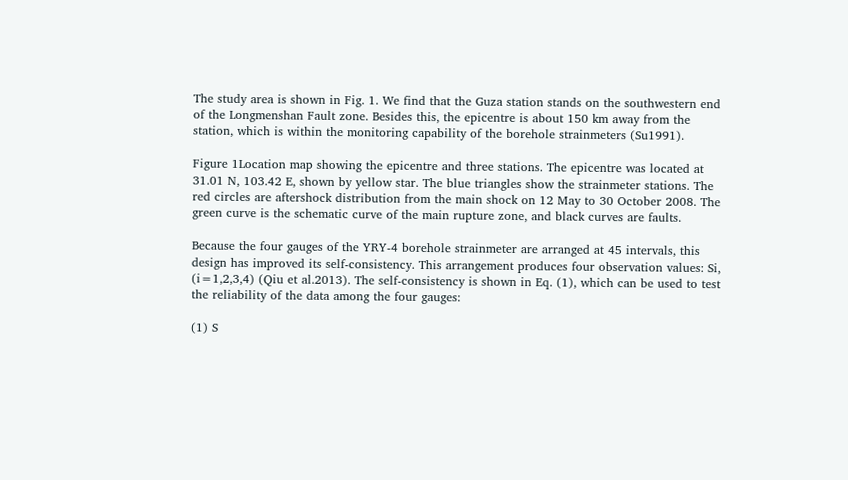The study area is shown in Fig. 1. We find that the Guza station stands on the southwestern end of the Longmenshan Fault zone. Besides this, the epicentre is about 150 km away from the station, which is within the monitoring capability of the borehole strainmeters (Su1991).

Figure 1Location map showing the epicentre and three stations. The epicentre was located at 31.01 N, 103.42 E, shown by yellow star. The blue triangles show the strainmeter stations. The red circles are aftershock distribution from the main shock on 12 May to 30 October 2008. The green curve is the schematic curve of the main rupture zone, and black curves are faults.

Because the four gauges of the YRY-4 borehole strainmeter are arranged at 45 intervals, this design has improved its self-consistency. This arrangement produces four observation values: Si, (i=1,2,3,4) (Qiu et al.2013). The self-consistency is shown in Eq. (1), which can be used to test the reliability of the data among the four gauges:

(1) S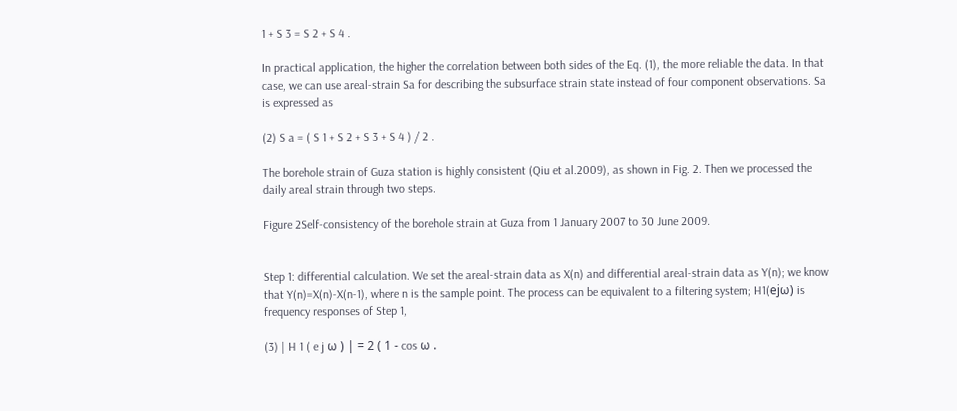1 + S 3 = S 2 + S 4 .

In practical application, the higher the correlation between both sides of the Eq. (1), the more reliable the data. In that case, we can use areal-strain Sa for describing the subsurface strain state instead of four component observations. Sa is expressed as

(2) S a = ( S 1 + S 2 + S 3 + S 4 ) / 2 .

The borehole strain of Guza station is highly consistent (Qiu et al.2009), as shown in Fig. 2. Then we processed the daily areal strain through two steps.

Figure 2Self-consistency of the borehole strain at Guza from 1 January 2007 to 30 June 2009.


Step 1: differential calculation. We set the areal-strain data as X(n) and differential areal-strain data as Y(n); we know that Y(n)=X(n)-X(n-1), where n is the sample point. The process can be equivalent to a filtering system; H1(ejω) is frequency responses of Step 1,

(3) | H 1 ( e j ω ) | = 2 ( 1 - cos ω .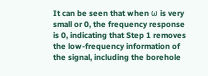It can be seen that when ω is very small or 0, the frequency response is 0, indicating that Step 1 removes the low-frequency information of the signal, including the borehole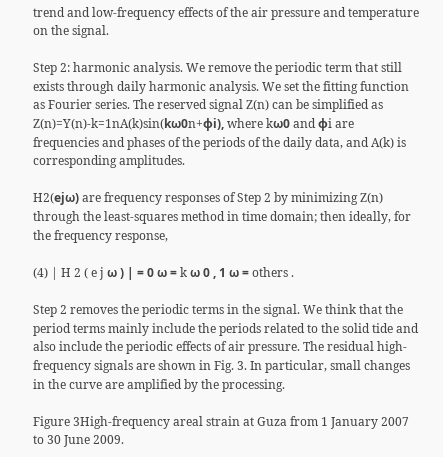trend and low-frequency effects of the air pressure and temperature on the signal.

Step 2: harmonic analysis. We remove the periodic term that still exists through daily harmonic analysis. We set the fitting function as Fourier series. The reserved signal Z(n) can be simplified as Z(n)=Y(n)-k=1nA(k)sin(kω0n+φi), where kω0 and φi are frequencies and phases of the periods of the daily data, and A(k) is corresponding amplitudes.

H2(ejω) are frequency responses of Step 2 by minimizing Z(n) through the least-squares method in time domain; then ideally, for the frequency response,

(4) | H 2 ( e j ω ) | = 0 ω = k ω 0 , 1 ω = others .

Step 2 removes the periodic terms in the signal. We think that the period terms mainly include the periods related to the solid tide and also include the periodic effects of air pressure. The residual high-frequency signals are shown in Fig. 3. In particular, small changes in the curve are amplified by the processing.

Figure 3High-frequency areal strain at Guza from 1 January 2007 to 30 June 2009.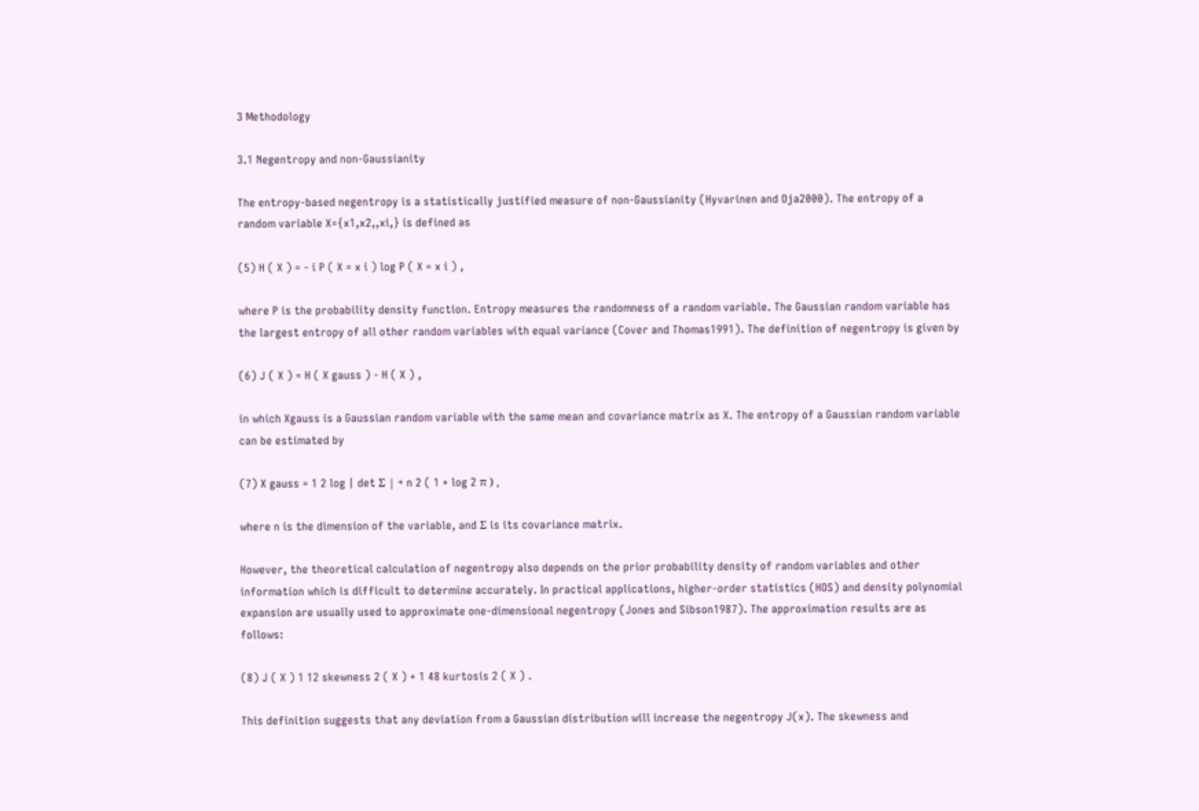3 Methodology

3.1 Negentropy and non-Gaussianity

The entropy-based negentropy is a statistically justified measure of non-Gaussianity (Hyvarinen and Oja2000). The entropy of a random variable X={x1,x2,,xi,} is defined as

(5) H ( X ) = - i P ( X = x i ) log P ( X = x i ) ,

where P is the probability density function. Entropy measures the randomness of a random variable. The Gaussian random variable has the largest entropy of all other random variables with equal variance (Cover and Thomas1991). The definition of negentropy is given by

(6) J ( X ) = H ( X gauss ) - H ( X ) ,

in which Xgauss is a Gaussian random variable with the same mean and covariance matrix as X. The entropy of a Gaussian random variable can be estimated by

(7) X gauss = 1 2 log | det Σ | + n 2 ( 1 + log 2 π ) ,

where n is the dimension of the variable, and Σ is its covariance matrix.

However, the theoretical calculation of negentropy also depends on the prior probability density of random variables and other information which is difficult to determine accurately. In practical applications, higher-order statistics (HOS) and density polynomial expansion are usually used to approximate one-dimensional negentropy (Jones and Sibson1987). The approximation results are as follows:

(8) J ( X ) 1 12 skewness 2 ( X ) + 1 48 kurtosis 2 ( X ) .

This definition suggests that any deviation from a Gaussian distribution will increase the negentropy J(x). The skewness and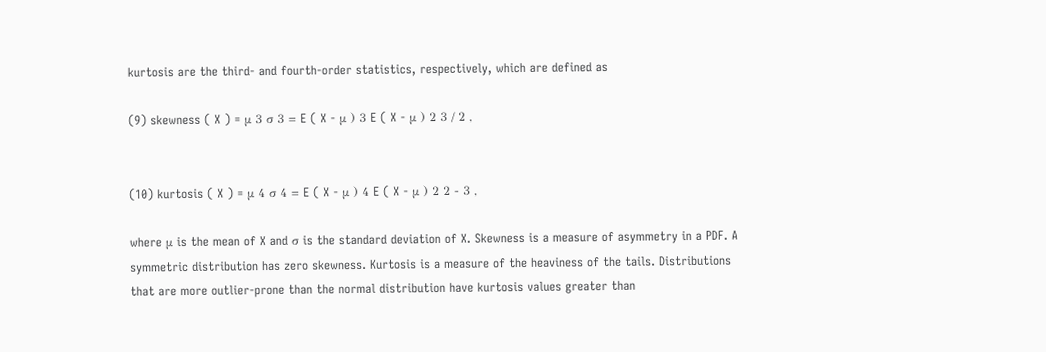kurtosis are the third- and fourth-order statistics, respectively, which are defined as

(9) skewness ( X ) = μ 3 σ 3 = E ( X - μ ) 3 E ( X - μ ) 2 3 / 2 ,


(10) kurtosis ( X ) = μ 4 σ 4 = E ( X - μ ) 4 E ( X - μ ) 2 2 - 3 ,

where μ is the mean of X and σ is the standard deviation of X. Skewness is a measure of asymmetry in a PDF. A symmetric distribution has zero skewness. Kurtosis is a measure of the heaviness of the tails. Distributions that are more outlier-prone than the normal distribution have kurtosis values greater than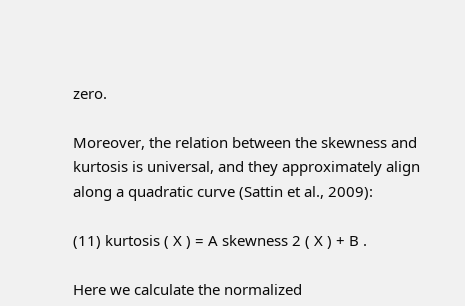zero.

Moreover, the relation between the skewness and kurtosis is universal, and they approximately align along a quadratic curve (Sattin et al., 2009):

(11) kurtosis ( X ) = A skewness 2 ( X ) + B .

Here we calculate the normalized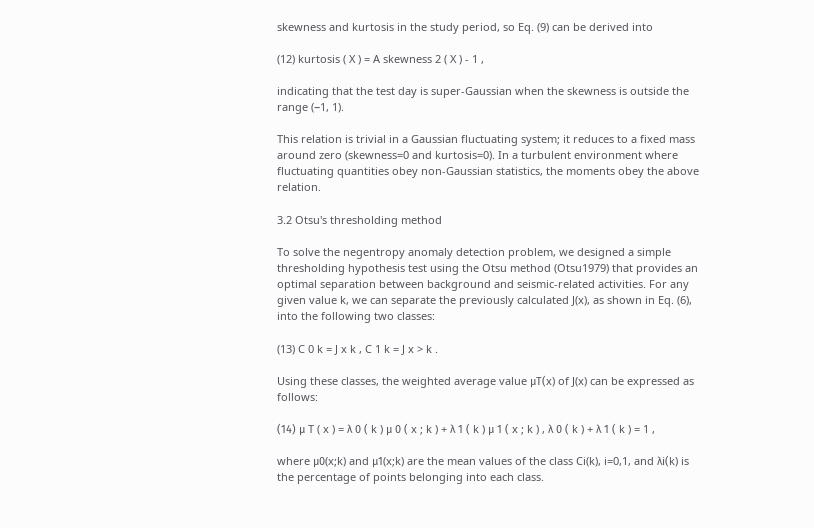skewness and kurtosis in the study period, so Eq. (9) can be derived into

(12) kurtosis ( X ) = A skewness 2 ( X ) - 1 ,

indicating that the test day is super-Gaussian when the skewness is outside the range (−1, 1).

This relation is trivial in a Gaussian fluctuating system; it reduces to a fixed mass around zero (skewness=0 and kurtosis=0). In a turbulent environment where fluctuating quantities obey non-Gaussian statistics, the moments obey the above relation.

3.2 Otsu's thresholding method

To solve the negentropy anomaly detection problem, we designed a simple thresholding hypothesis test using the Otsu method (Otsu1979) that provides an optimal separation between background and seismic-related activities. For any given value k, we can separate the previously calculated J(x), as shown in Eq. (6), into the following two classes:

(13) C 0 k = J x k , C 1 k = J x > k .

Using these classes, the weighted average value μT(x) of J(x) can be expressed as follows:

(14) μ T ( x ) = λ 0 ( k ) μ 0 ( x ; k ) + λ 1 ( k ) μ 1 ( x ; k ) , λ 0 ( k ) + λ 1 ( k ) = 1 ,

where μ0(x;k) and μ1(x;k) are the mean values of the class Ci(k), i=0,1, and λi(k) is the percentage of points belonging into each class.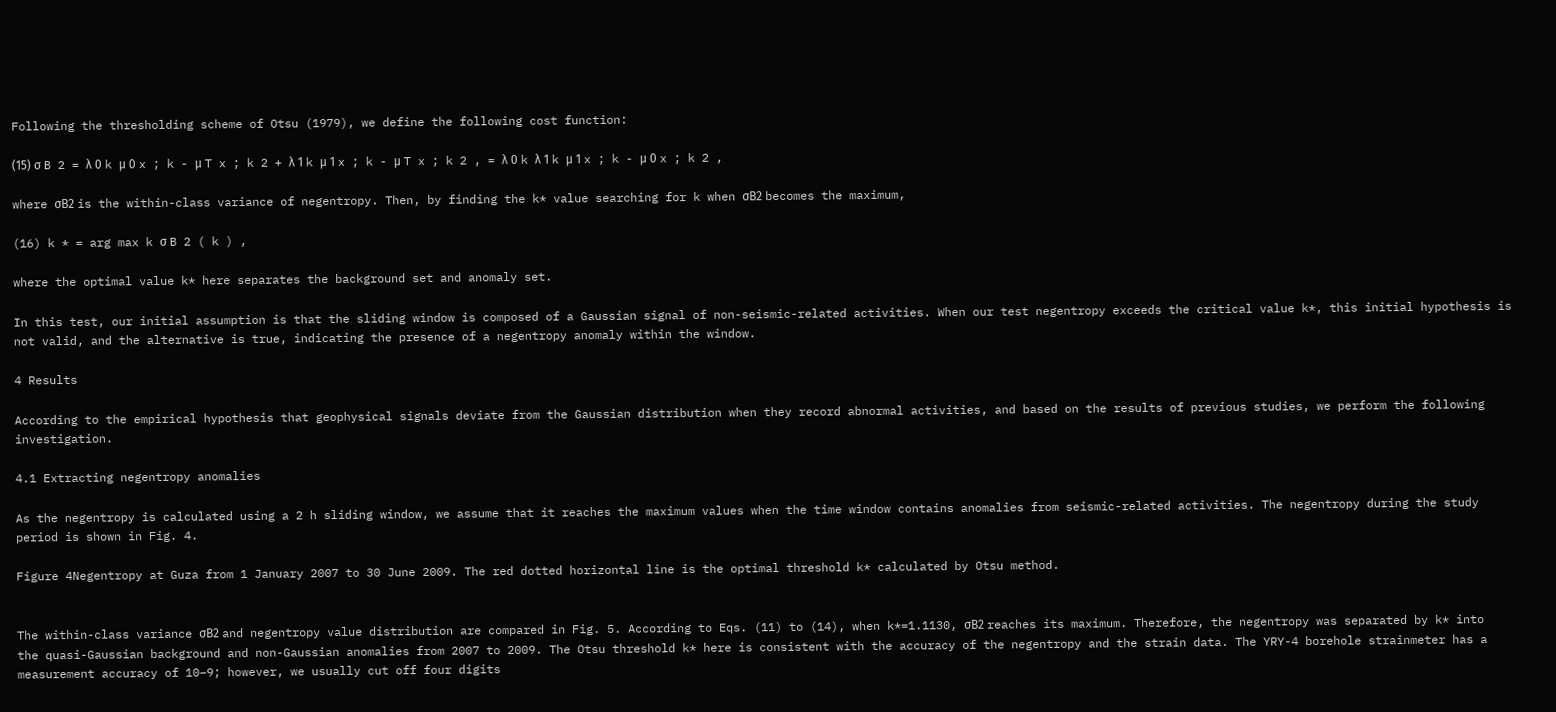Following the thresholding scheme of Otsu (1979), we define the following cost function:

(15) σ B 2 = λ 0 k μ 0 x ; k - μ T x ; k 2 + λ 1 k μ 1 x ; k - μ T x ; k 2 , = λ 0 k λ 1 k μ 1 x ; k - μ 0 x ; k 2 ,

where σB2 is the within-class variance of negentropy. Then, by finding the k* value searching for k when σB2 becomes the maximum,

(16) k * = arg max k σ B 2 ( k ) ,

where the optimal value k* here separates the background set and anomaly set.

In this test, our initial assumption is that the sliding window is composed of a Gaussian signal of non-seismic-related activities. When our test negentropy exceeds the critical value k*, this initial hypothesis is not valid, and the alternative is true, indicating the presence of a negentropy anomaly within the window.

4 Results

According to the empirical hypothesis that geophysical signals deviate from the Gaussian distribution when they record abnormal activities, and based on the results of previous studies, we perform the following investigation.

4.1 Extracting negentropy anomalies

As the negentropy is calculated using a 2 h sliding window, we assume that it reaches the maximum values when the time window contains anomalies from seismic-related activities. The negentropy during the study period is shown in Fig. 4.

Figure 4Negentropy at Guza from 1 January 2007 to 30 June 2009. The red dotted horizontal line is the optimal threshold k* calculated by Otsu method.


The within-class variance σB2 and negentropy value distribution are compared in Fig. 5. According to Eqs. (11) to (14), when k*=1.1130, σB2 reaches its maximum. Therefore, the negentropy was separated by k* into the quasi-Gaussian background and non-Gaussian anomalies from 2007 to 2009. The Otsu threshold k* here is consistent with the accuracy of the negentropy and the strain data. The YRY-4 borehole strainmeter has a measurement accuracy of 10−9; however, we usually cut off four digits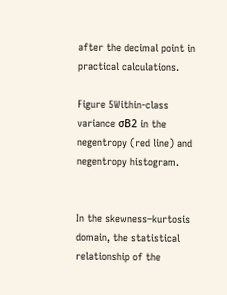after the decimal point in practical calculations.

Figure 5Within-class variance σB2 in the negentropy (red line) and negentropy histogram.


In the skewness–kurtosis domain, the statistical relationship of the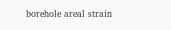borehole areal strain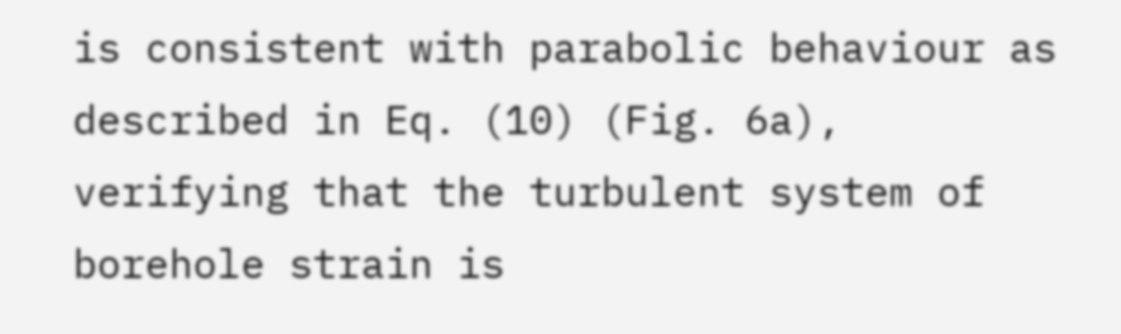is consistent with parabolic behaviour as described in Eq. (10) (Fig. 6a), verifying that the turbulent system of borehole strain is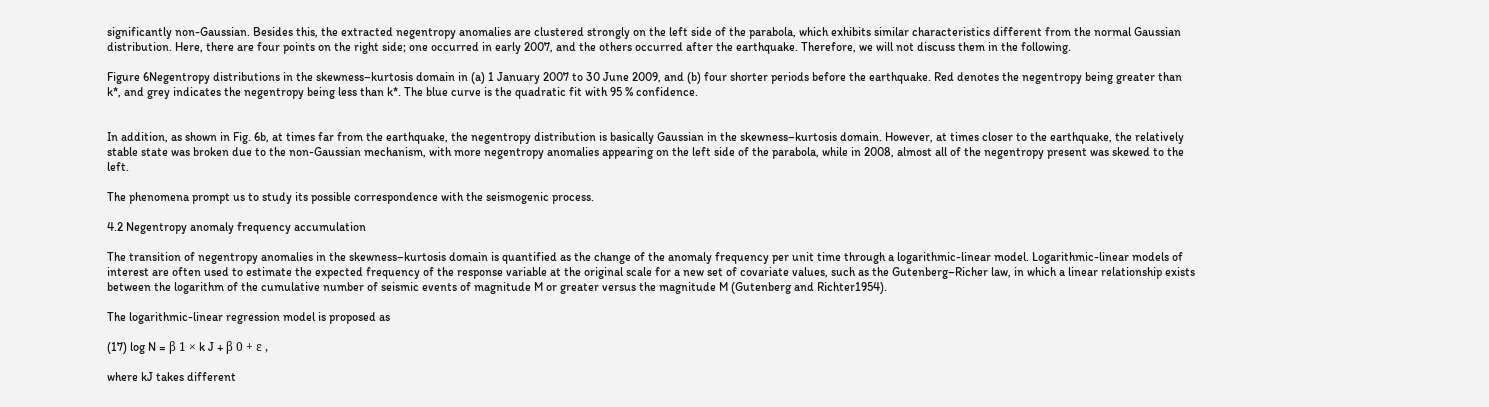significantly non-Gaussian. Besides this, the extracted negentropy anomalies are clustered strongly on the left side of the parabola, which exhibits similar characteristics different from the normal Gaussian distribution. Here, there are four points on the right side; one occurred in early 2007, and the others occurred after the earthquake. Therefore, we will not discuss them in the following.

Figure 6Negentropy distributions in the skewness–kurtosis domain in (a) 1 January 2007 to 30 June 2009, and (b) four shorter periods before the earthquake. Red denotes the negentropy being greater than k*, and grey indicates the negentropy being less than k*. The blue curve is the quadratic fit with 95 % confidence.


In addition, as shown in Fig. 6b, at times far from the earthquake, the negentropy distribution is basically Gaussian in the skewness–kurtosis domain. However, at times closer to the earthquake, the relatively stable state was broken due to the non-Gaussian mechanism, with more negentropy anomalies appearing on the left side of the parabola, while in 2008, almost all of the negentropy present was skewed to the left.

The phenomena prompt us to study its possible correspondence with the seismogenic process.

4.2 Negentropy anomaly frequency accumulation

The transition of negentropy anomalies in the skewness–kurtosis domain is quantified as the change of the anomaly frequency per unit time through a logarithmic-linear model. Logarithmic-linear models of interest are often used to estimate the expected frequency of the response variable at the original scale for a new set of covariate values, such as the Gutenberg–Richer law, in which a linear relationship exists between the logarithm of the cumulative number of seismic events of magnitude M or greater versus the magnitude M (Gutenberg and Richter1954).

The logarithmic-linear regression model is proposed as

(17) log N = β 1 × k J + β 0 + ε ,

where kJ takes different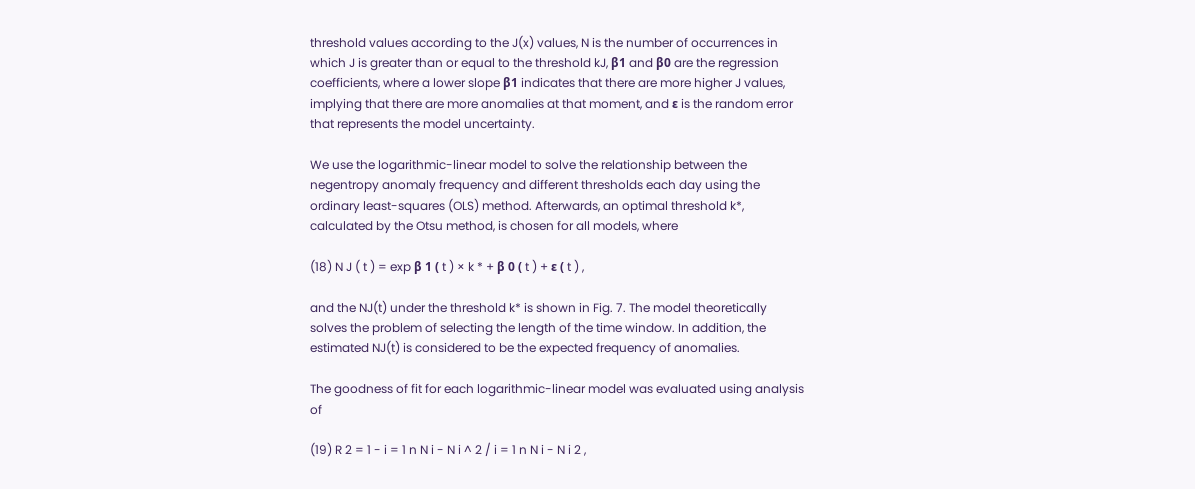threshold values according to the J(x) values, N is the number of occurrences in which J is greater than or equal to the threshold kJ, β1 and β0 are the regression coefficients, where a lower slope β1 indicates that there are more higher J values, implying that there are more anomalies at that moment, and ε is the random error that represents the model uncertainty.

We use the logarithmic-linear model to solve the relationship between the negentropy anomaly frequency and different thresholds each day using the ordinary least-squares (OLS) method. Afterwards, an optimal threshold k*, calculated by the Otsu method, is chosen for all models, where

(18) N J ( t ) = exp β 1 ( t ) × k * + β 0 ( t ) + ε ( t ) ,

and the NJ(t) under the threshold k* is shown in Fig. 7. The model theoretically solves the problem of selecting the length of the time window. In addition, the estimated NJ(t) is considered to be the expected frequency of anomalies.

The goodness of fit for each logarithmic-linear model was evaluated using analysis of

(19) R 2 = 1 - i = 1 n N i - N i ^ 2 / i = 1 n N i - N i 2 ,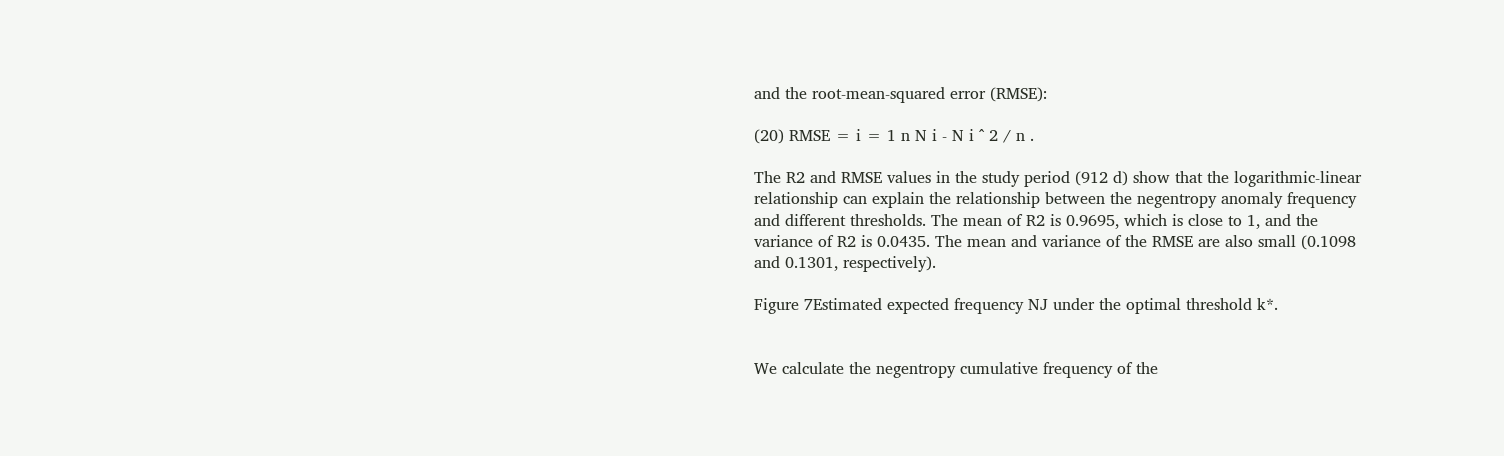and the root-mean-squared error (RMSE):

(20) RMSE = i = 1 n N i - N i ^ 2 / n .

The R2 and RMSE values in the study period (912 d) show that the logarithmic-linear relationship can explain the relationship between the negentropy anomaly frequency and different thresholds. The mean of R2 is 0.9695, which is close to 1, and the variance of R2 is 0.0435. The mean and variance of the RMSE are also small (0.1098 and 0.1301, respectively).

Figure 7Estimated expected frequency NJ under the optimal threshold k*.


We calculate the negentropy cumulative frequency of the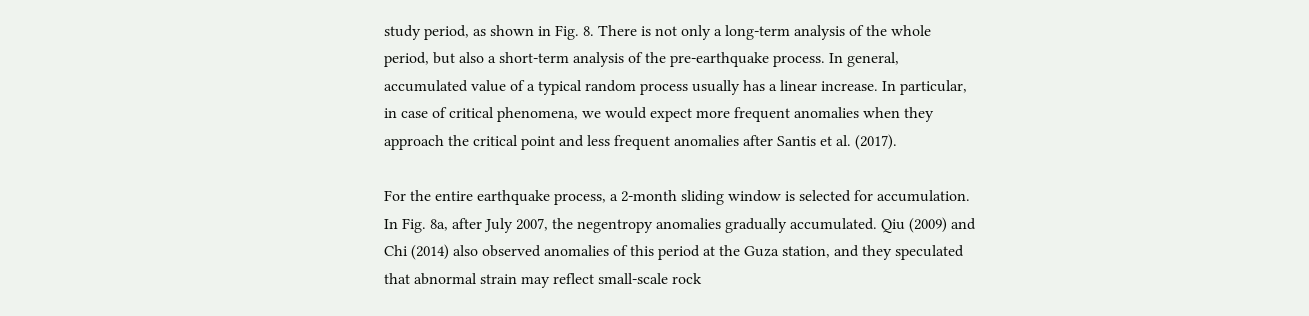study period, as shown in Fig. 8. There is not only a long-term analysis of the whole period, but also a short-term analysis of the pre-earthquake process. In general, accumulated value of a typical random process usually has a linear increase. In particular, in case of critical phenomena, we would expect more frequent anomalies when they approach the critical point and less frequent anomalies after Santis et al. (2017).

For the entire earthquake process, a 2-month sliding window is selected for accumulation. In Fig. 8a, after July 2007, the negentropy anomalies gradually accumulated. Qiu (2009) and Chi (2014) also observed anomalies of this period at the Guza station, and they speculated that abnormal strain may reflect small-scale rock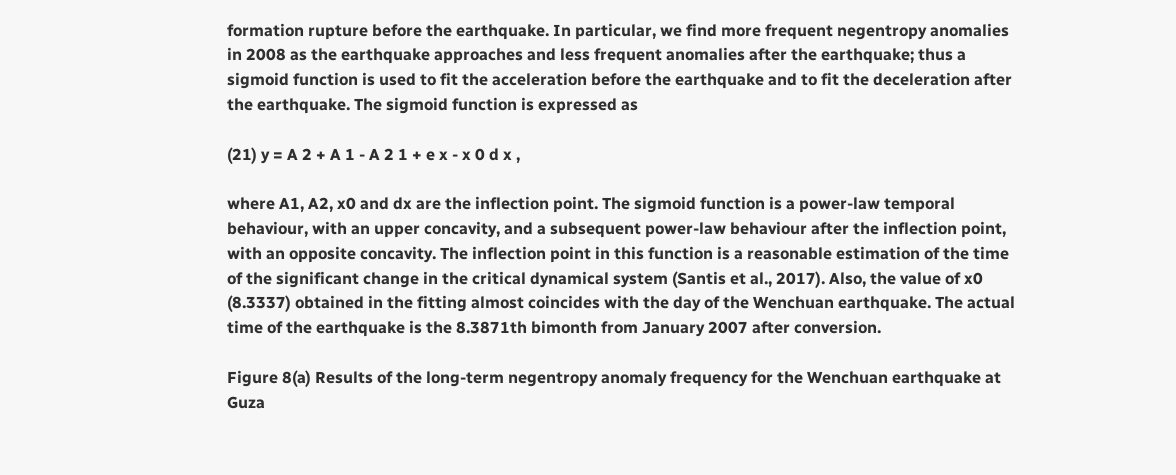formation rupture before the earthquake. In particular, we find more frequent negentropy anomalies in 2008 as the earthquake approaches and less frequent anomalies after the earthquake; thus a sigmoid function is used to fit the acceleration before the earthquake and to fit the deceleration after the earthquake. The sigmoid function is expressed as

(21) y = A 2 + A 1 - A 2 1 + e x - x 0 d x ,

where A1, A2, x0 and dx are the inflection point. The sigmoid function is a power-law temporal behaviour, with an upper concavity, and a subsequent power-law behaviour after the inflection point, with an opposite concavity. The inflection point in this function is a reasonable estimation of the time of the significant change in the critical dynamical system (Santis et al., 2017). Also, the value of x0 (8.3337) obtained in the fitting almost coincides with the day of the Wenchuan earthquake. The actual time of the earthquake is the 8.3871th bimonth from January 2007 after conversion.

Figure 8(a) Results of the long-term negentropy anomaly frequency for the Wenchuan earthquake at Guza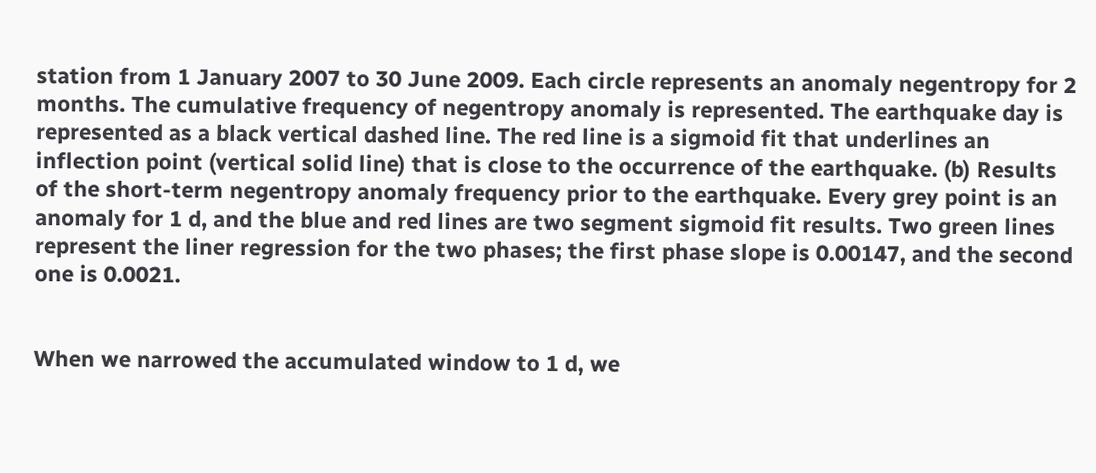station from 1 January 2007 to 30 June 2009. Each circle represents an anomaly negentropy for 2 months. The cumulative frequency of negentropy anomaly is represented. The earthquake day is represented as a black vertical dashed line. The red line is a sigmoid fit that underlines an inflection point (vertical solid line) that is close to the occurrence of the earthquake. (b) Results of the short-term negentropy anomaly frequency prior to the earthquake. Every grey point is an anomaly for 1 d, and the blue and red lines are two segment sigmoid fit results. Two green lines represent the liner regression for the two phases; the first phase slope is 0.00147, and the second one is 0.0021.


When we narrowed the accumulated window to 1 d, we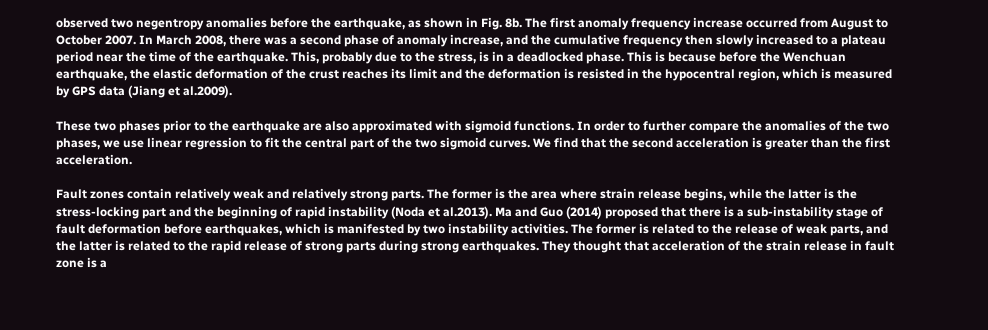observed two negentropy anomalies before the earthquake, as shown in Fig. 8b. The first anomaly frequency increase occurred from August to October 2007. In March 2008, there was a second phase of anomaly increase, and the cumulative frequency then slowly increased to a plateau period near the time of the earthquake. This, probably due to the stress, is in a deadlocked phase. This is because before the Wenchuan earthquake, the elastic deformation of the crust reaches its limit and the deformation is resisted in the hypocentral region, which is measured by GPS data (Jiang et al.2009).

These two phases prior to the earthquake are also approximated with sigmoid functions. In order to further compare the anomalies of the two phases, we use linear regression to fit the central part of the two sigmoid curves. We find that the second acceleration is greater than the first acceleration.

Fault zones contain relatively weak and relatively strong parts. The former is the area where strain release begins, while the latter is the stress-locking part and the beginning of rapid instability (Noda et al.2013). Ma and Guo (2014) proposed that there is a sub-instability stage of fault deformation before earthquakes, which is manifested by two instability activities. The former is related to the release of weak parts, and the latter is related to the rapid release of strong parts during strong earthquakes. They thought that acceleration of the strain release in fault zone is a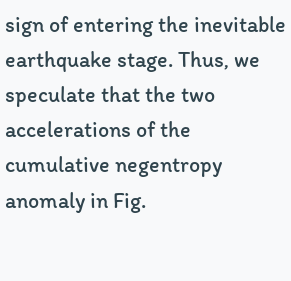sign of entering the inevitable earthquake stage. Thus, we speculate that the two accelerations of the cumulative negentropy anomaly in Fig.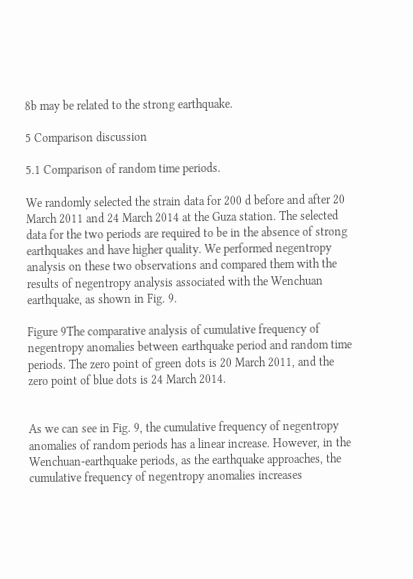8b may be related to the strong earthquake.

5 Comparison discussion

5.1 Comparison of random time periods.

We randomly selected the strain data for 200 d before and after 20 March 2011 and 24 March 2014 at the Guza station. The selected data for the two periods are required to be in the absence of strong earthquakes and have higher quality. We performed negentropy analysis on these two observations and compared them with the results of negentropy analysis associated with the Wenchuan earthquake, as shown in Fig. 9.

Figure 9The comparative analysis of cumulative frequency of negentropy anomalies between earthquake period and random time periods. The zero point of green dots is 20 March 2011, and the zero point of blue dots is 24 March 2014.


As we can see in Fig. 9, the cumulative frequency of negentropy anomalies of random periods has a linear increase. However, in the Wenchuan-earthquake periods, as the earthquake approaches, the cumulative frequency of negentropy anomalies increases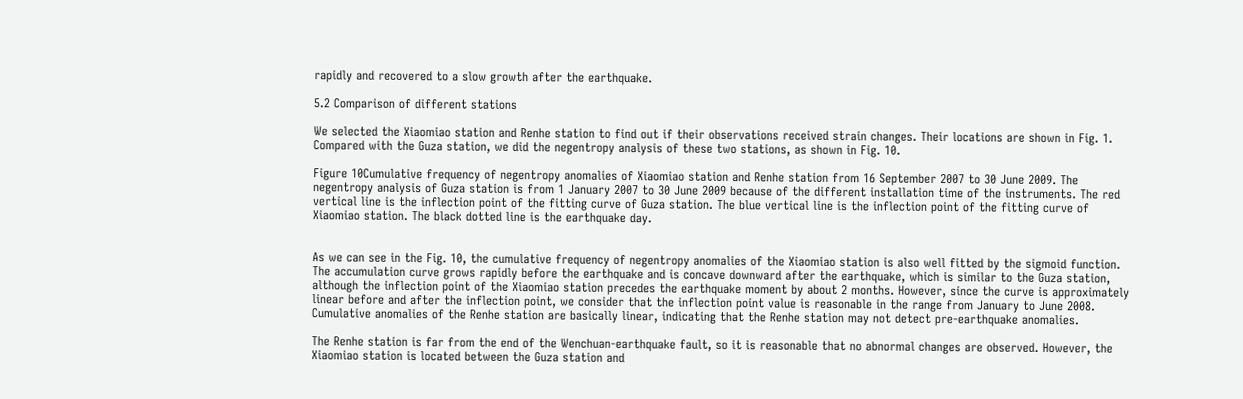rapidly and recovered to a slow growth after the earthquake.

5.2 Comparison of different stations

We selected the Xiaomiao station and Renhe station to find out if their observations received strain changes. Their locations are shown in Fig. 1. Compared with the Guza station, we did the negentropy analysis of these two stations, as shown in Fig. 10.

Figure 10Cumulative frequency of negentropy anomalies of Xiaomiao station and Renhe station from 16 September 2007 to 30 June 2009. The negentropy analysis of Guza station is from 1 January 2007 to 30 June 2009 because of the different installation time of the instruments. The red vertical line is the inflection point of the fitting curve of Guza station. The blue vertical line is the inflection point of the fitting curve of Xiaomiao station. The black dotted line is the earthquake day.


As we can see in the Fig. 10, the cumulative frequency of negentropy anomalies of the Xiaomiao station is also well fitted by the sigmoid function. The accumulation curve grows rapidly before the earthquake and is concave downward after the earthquake, which is similar to the Guza station, although the inflection point of the Xiaomiao station precedes the earthquake moment by about 2 months. However, since the curve is approximately linear before and after the inflection point, we consider that the inflection point value is reasonable in the range from January to June 2008. Cumulative anomalies of the Renhe station are basically linear, indicating that the Renhe station may not detect pre-earthquake anomalies.

The Renhe station is far from the end of the Wenchuan-earthquake fault, so it is reasonable that no abnormal changes are observed. However, the Xiaomiao station is located between the Guza station and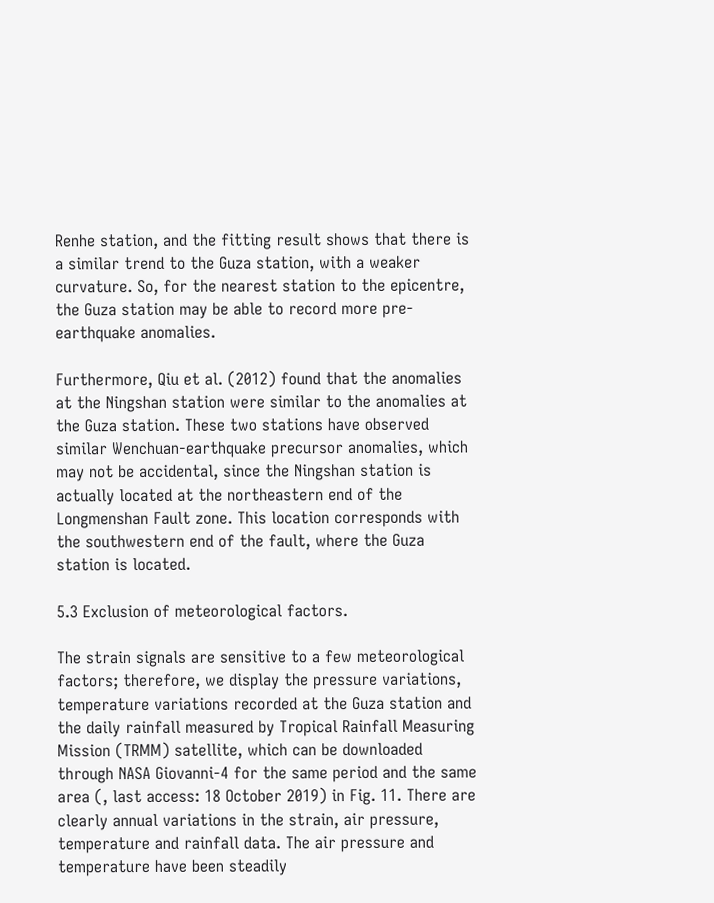Renhe station, and the fitting result shows that there is a similar trend to the Guza station, with a weaker curvature. So, for the nearest station to the epicentre, the Guza station may be able to record more pre-earthquake anomalies.

Furthermore, Qiu et al. (2012) found that the anomalies at the Ningshan station were similar to the anomalies at the Guza station. These two stations have observed similar Wenchuan-earthquake precursor anomalies, which may not be accidental, since the Ningshan station is actually located at the northeastern end of the Longmenshan Fault zone. This location corresponds with the southwestern end of the fault, where the Guza station is located.

5.3 Exclusion of meteorological factors.

The strain signals are sensitive to a few meteorological factors; therefore, we display the pressure variations, temperature variations recorded at the Guza station and the daily rainfall measured by Tropical Rainfall Measuring Mission (TRMM) satellite, which can be downloaded through NASA Giovanni-4 for the same period and the same area (, last access: 18 October 2019) in Fig. 11. There are clearly annual variations in the strain, air pressure, temperature and rainfall data. The air pressure and temperature have been steadily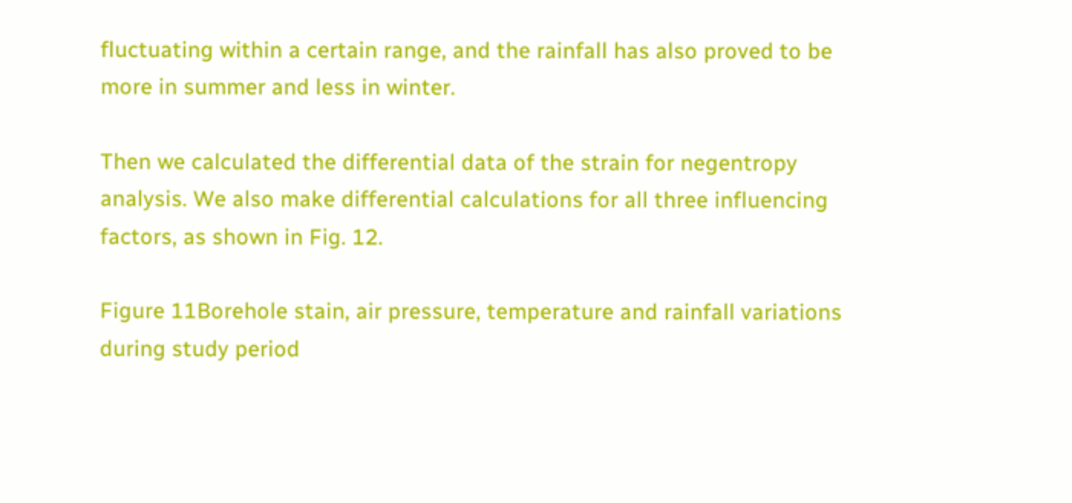fluctuating within a certain range, and the rainfall has also proved to be more in summer and less in winter.

Then we calculated the differential data of the strain for negentropy analysis. We also make differential calculations for all three influencing factors, as shown in Fig. 12.

Figure 11Borehole stain, air pressure, temperature and rainfall variations during study period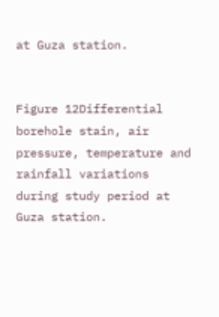at Guza station.


Figure 12Differential borehole stain, air pressure, temperature and rainfall variations during study period at Guza station.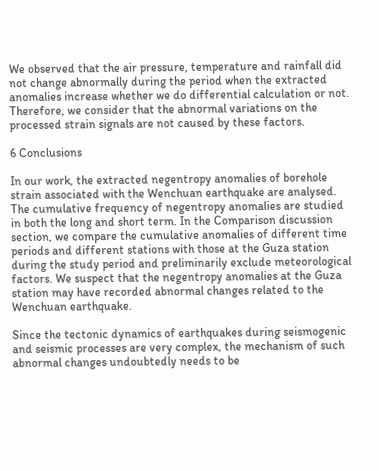We observed that the air pressure, temperature and rainfall did not change abnormally during the period when the extracted anomalies increase whether we do differential calculation or not. Therefore, we consider that the abnormal variations on the processed strain signals are not caused by these factors.

6 Conclusions

In our work, the extracted negentropy anomalies of borehole strain associated with the Wenchuan earthquake are analysed. The cumulative frequency of negentropy anomalies are studied in both the long and short term. In the Comparison discussion section, we compare the cumulative anomalies of different time periods and different stations with those at the Guza station during the study period and preliminarily exclude meteorological factors. We suspect that the negentropy anomalies at the Guza station may have recorded abnormal changes related to the Wenchuan earthquake.

Since the tectonic dynamics of earthquakes during seismogenic and seismic processes are very complex, the mechanism of such abnormal changes undoubtedly needs to be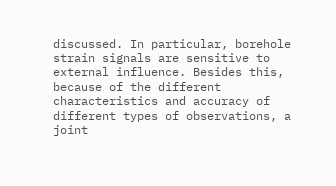discussed. In particular, borehole strain signals are sensitive to external influence. Besides this, because of the different characteristics and accuracy of different types of observations, a joint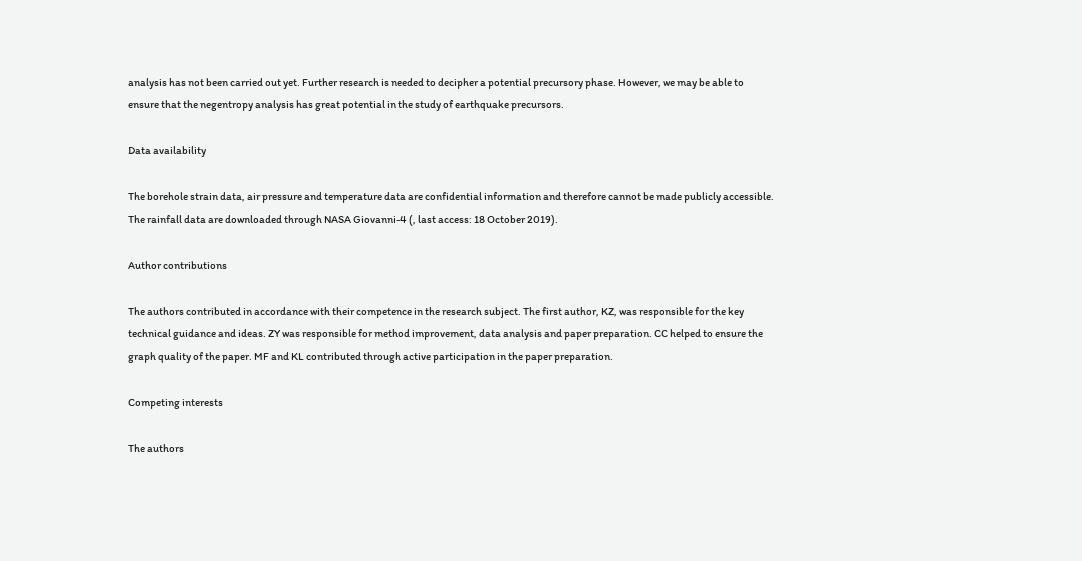analysis has not been carried out yet. Further research is needed to decipher a potential precursory phase. However, we may be able to ensure that the negentropy analysis has great potential in the study of earthquake precursors.

Data availability

The borehole strain data, air pressure and temperature data are confidential information and therefore cannot be made publicly accessible. The rainfall data are downloaded through NASA Giovanni-4 (, last access: 18 October 2019).

Author contributions

The authors contributed in accordance with their competence in the research subject. The first author, KZ, was responsible for the key technical guidance and ideas. ZY was responsible for method improvement, data analysis and paper preparation. CC helped to ensure the graph quality of the paper. MF and KL contributed through active participation in the paper preparation.

Competing interests

The authors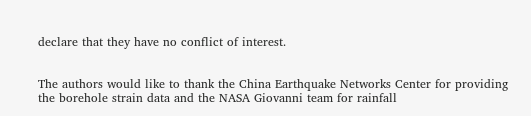declare that they have no conflict of interest.


The authors would like to thank the China Earthquake Networks Center for providing the borehole strain data and the NASA Giovanni team for rainfall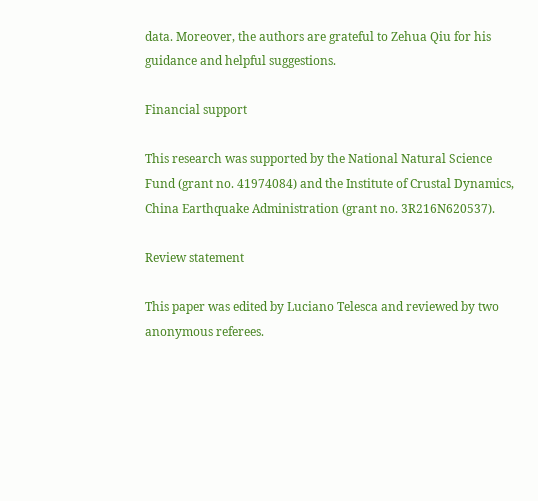data. Moreover, the authors are grateful to Zehua Qiu for his guidance and helpful suggestions.

Financial support

This research was supported by the National Natural Science Fund (grant no. 41974084) and the Institute of Crustal Dynamics, China Earthquake Administration (grant no. 3R216N620537).

Review statement

This paper was edited by Luciano Telesca and reviewed by two anonymous referees.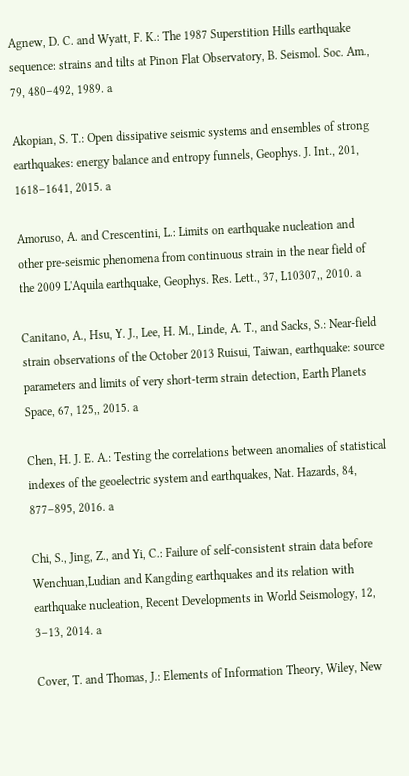Agnew, D. C. and Wyatt, F. K.: The 1987 Superstition Hills earthquake sequence: strains and tilts at Pinon Flat Observatory, B. Seismol. Soc. Am., 79, 480–492, 1989. a

Akopian, S. T.: Open dissipative seismic systems and ensembles of strong earthquakes: energy balance and entropy funnels, Geophys. J. Int., 201, 1618–1641, 2015. a

Amoruso, A. and Crescentini, L.: Limits on earthquake nucleation and other pre-seismic phenomena from continuous strain in the near field of the 2009 L'Aquila earthquake, Geophys. Res. Lett., 37, L10307,, 2010. a

Canitano, A., Hsu, Y. J., Lee, H. M., Linde, A. T., and Sacks, S.: Near-field strain observations of the October 2013 Ruisui, Taiwan, earthquake: source parameters and limits of very short-term strain detection, Earth Planets Space, 67, 125,, 2015. a

Chen, H. J. E. A.: Testing the correlations between anomalies of statistical indexes of the geoelectric system and earthquakes, Nat. Hazards, 84, 877–895, 2016. a

Chi, S., Jing, Z., and Yi, C.: Failure of self-consistent strain data before Wenchuan,Ludian and Kangding earthquakes and its relation with earthquake nucleation, Recent Developments in World Seismology, 12, 3–13, 2014. a

Cover, T. and Thomas, J.: Elements of Information Theory, Wiley, New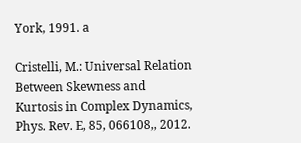York, 1991. a

Cristelli, M.: Universal Relation Between Skewness and Kurtosis in Complex Dynamics, Phys. Rev. E, 85, 066108,, 2012.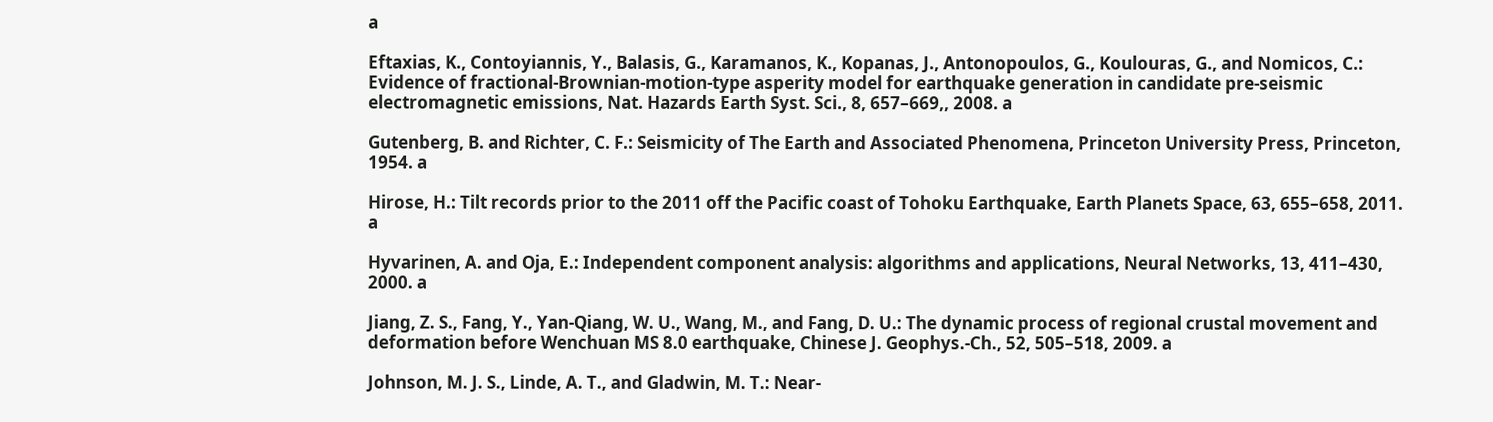a

Eftaxias, K., Contoyiannis, Y., Balasis, G., Karamanos, K., Kopanas, J., Antonopoulos, G., Koulouras, G., and Nomicos, C.: Evidence of fractional-Brownian-motion-type asperity model for earthquake generation in candidate pre-seismic electromagnetic emissions, Nat. Hazards Earth Syst. Sci., 8, 657–669,, 2008. a

Gutenberg, B. and Richter, C. F.: Seismicity of The Earth and Associated Phenomena, Princeton University Press, Princeton, 1954. a

Hirose, H.: Tilt records prior to the 2011 off the Pacific coast of Tohoku Earthquake, Earth Planets Space, 63, 655–658, 2011. a

Hyvarinen, A. and Oja, E.: Independent component analysis: algorithms and applications, Neural Networks, 13, 411–430, 2000. a

Jiang, Z. S., Fang, Y., Yan-Qiang, W. U., Wang, M., and Fang, D. U.: The dynamic process of regional crustal movement and deformation before Wenchuan MS 8.0 earthquake, Chinese J. Geophys.-Ch., 52, 505–518, 2009. a

Johnson, M. J. S., Linde, A. T., and Gladwin, M. T.: Near-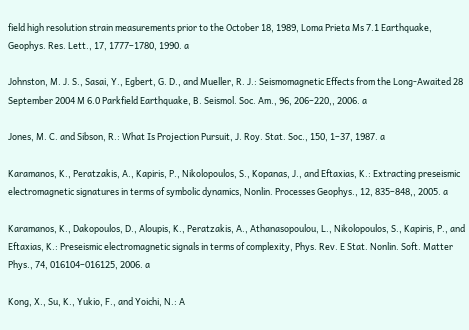field high resolution strain measurements prior to the October 18, 1989, Loma Prieta Ms 7.1 Earthquake, Geophys. Res. Lett., 17, 1777–1780, 1990. a

Johnston, M. J. S., Sasai, Y., Egbert, G. D., and Mueller, R. J.: Seismomagnetic Effects from the Long-Awaited 28 September 2004 M 6.0 Parkfield Earthquake, B. Seismol. Soc. Am., 96, 206–220,, 2006. a

Jones, M. C. and Sibson, R.: What Is Projection Pursuit, J. Roy. Stat. Soc., 150, 1–37, 1987. a

Karamanos, K., Peratzakis, A., Kapiris, P., Nikolopoulos, S., Kopanas, J., and Eftaxias, K.: Extracting preseismic electromagnetic signatures in terms of symbolic dynamics, Nonlin. Processes Geophys., 12, 835–848,, 2005. a

Karamanos, K., Dakopoulos, D., Aloupis, K., Peratzakis, A., Athanasopoulou, L., Nikolopoulos, S., Kapiris, P., and Eftaxias, K.: Preseismic electromagnetic signals in terms of complexity, Phys. Rev. E Stat. Nonlin. Soft. Matter Phys., 74, 016104–016125, 2006. a

Kong, X., Su, K., Yukio, F., and Yoichi, N.: A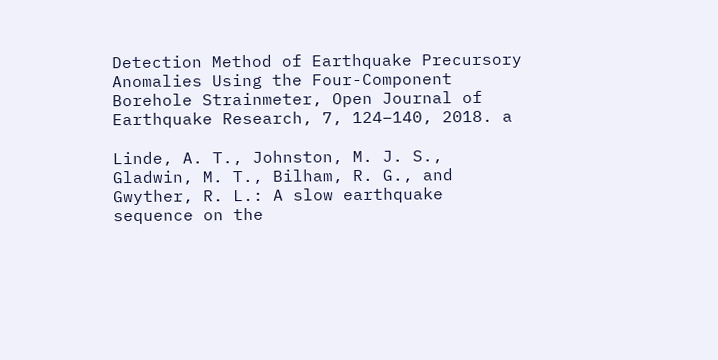Detection Method of Earthquake Precursory Anomalies Using the Four-Component Borehole Strainmeter, Open Journal of Earthquake Research, 7, 124–140, 2018. a

Linde, A. T., Johnston, M. J. S., Gladwin, M. T., Bilham, R. G., and Gwyther, R. L.: A slow earthquake sequence on the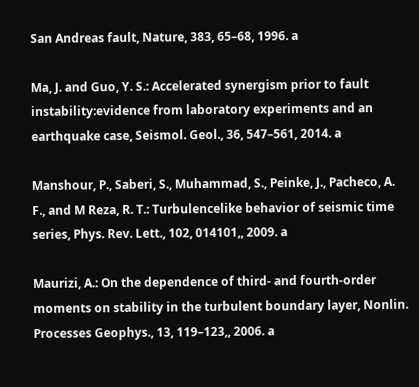San Andreas fault, Nature, 383, 65–68, 1996. a

Ma, J. and Guo, Y. S.: Accelerated synergism prior to fault instability:evidence from laboratory experiments and an earthquake case, Seismol. Geol., 36, 547–561, 2014. a

Manshour, P., Saberi, S., Muhammad, S., Peinke, J., Pacheco, A. F., and M Reza, R. T.: Turbulencelike behavior of seismic time series, Phys. Rev. Lett., 102, 014101,, 2009. a

Maurizi, A.: On the dependence of third- and fourth-order moments on stability in the turbulent boundary layer, Nonlin. Processes Geophys., 13, 119–123,, 2006. a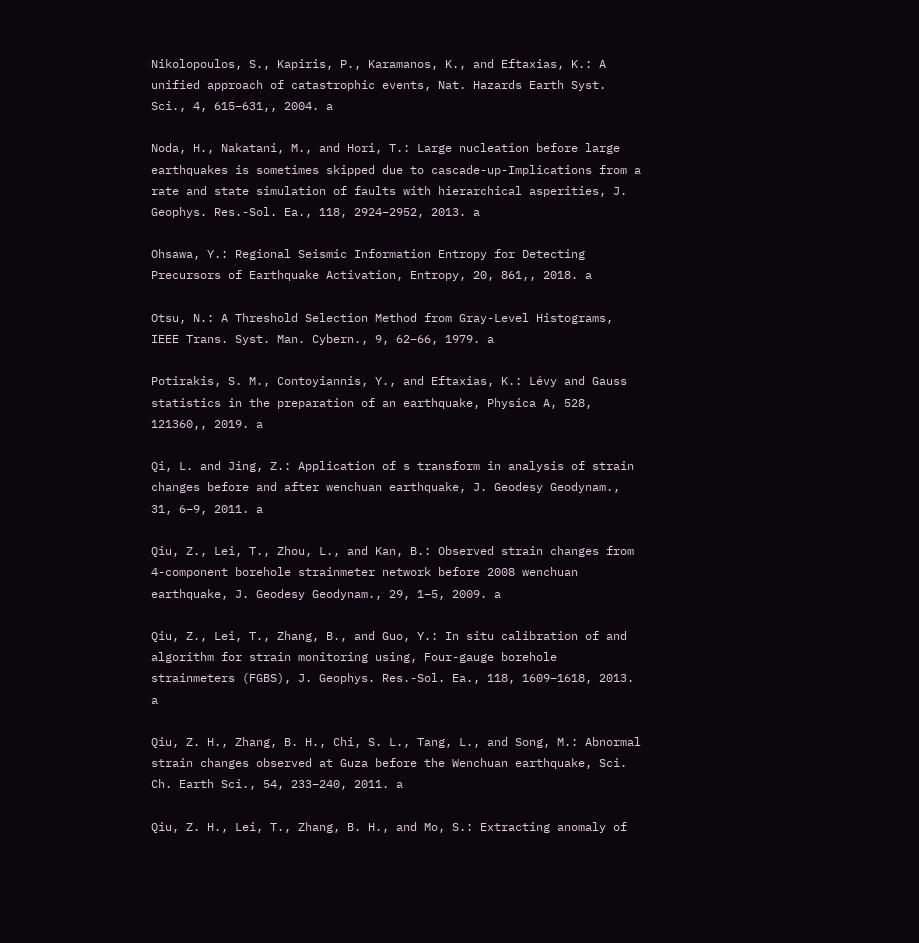Nikolopoulos, S., Kapiris, P., Karamanos, K., and Eftaxias, K.: A unified approach of catastrophic events, Nat. Hazards Earth Syst. Sci., 4, 615–631,, 2004. a

Noda, H., Nakatani, M., and Hori, T.: Large nucleation before large earthquakes is sometimes skipped due to cascade-up-Implications from a rate and state simulation of faults with hierarchical asperities, J. Geophys. Res.-Sol. Ea., 118, 2924–2952, 2013. a

Ohsawa, Y.: Regional Seismic Information Entropy for Detecting Precursors of Earthquake Activation, Entropy, 20, 861,, 2018. a

Otsu, N.: A Threshold Selection Method from Gray-Level Histograms, IEEE Trans. Syst. Man. Cybern., 9, 62–66, 1979. a

Potirakis, S. M., Contoyiannis, Y., and Eftaxias, K.: Lévy and Gauss statistics in the preparation of an earthquake, Physica A, 528, 121360,, 2019. a

Qi, L. and Jing, Z.: Application of s transform in analysis of strain changes before and after wenchuan earthquake, J. Geodesy Geodynam., 31, 6–9, 2011. a

Qiu, Z., Lei, T., Zhou, L., and Kan, B.: Observed strain changes from 4-component borehole strainmeter network before 2008 wenchuan earthquake, J. Geodesy Geodynam., 29, 1–5, 2009. a

Qiu, Z., Lei, T., Zhang, B., and Guo, Y.: In situ calibration of and algorithm for strain monitoring using, Four-gauge borehole strainmeters (FGBS), J. Geophys. Res.-Sol. Ea., 118, 1609–1618, 2013.  a

Qiu, Z. H., Zhang, B. H., Chi, S. L., Tang, L., and Song, M.: Abnormal strain changes observed at Guza before the Wenchuan earthquake, Sci. Ch. Earth Sci., 54, 233–240, 2011. a

Qiu, Z. H., Lei, T., Zhang, B. H., and Mo, S.: Extracting anomaly of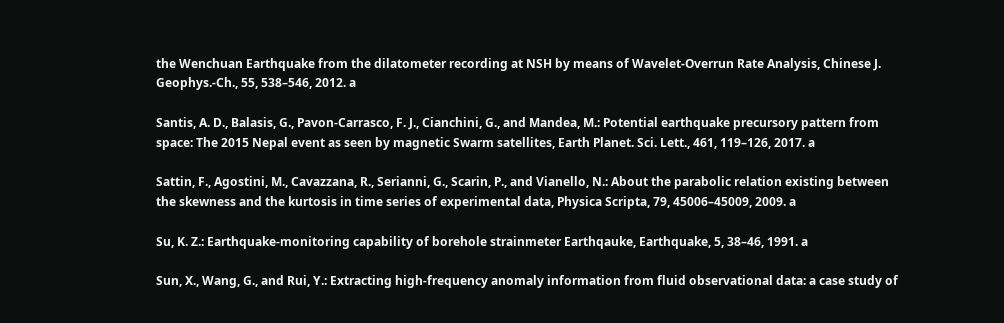the Wenchuan Earthquake from the dilatometer recording at NSH by means of Wavelet-Overrun Rate Analysis, Chinese J. Geophys.-Ch., 55, 538–546, 2012. a

Santis, A. D., Balasis, G., Pavon-Carrasco, F. J., Cianchini, G., and Mandea, M.: Potential earthquake precursory pattern from space: The 2015 Nepal event as seen by magnetic Swarm satellites, Earth Planet. Sci. Lett., 461, 119–126, 2017. a

Sattin, F., Agostini, M., Cavazzana, R., Serianni, G., Scarin, P., and Vianello, N.: About the parabolic relation existing between the skewness and the kurtosis in time series of experimental data, Physica Scripta, 79, 45006–45009, 2009. a

Su, K. Z.: Earthquake-monitoring capability of borehole strainmeter Earthqauke, Earthquake, 5, 38–46, 1991. a

Sun, X., Wang, G., and Rui, Y.: Extracting high-frequency anomaly information from fluid observational data: a case study of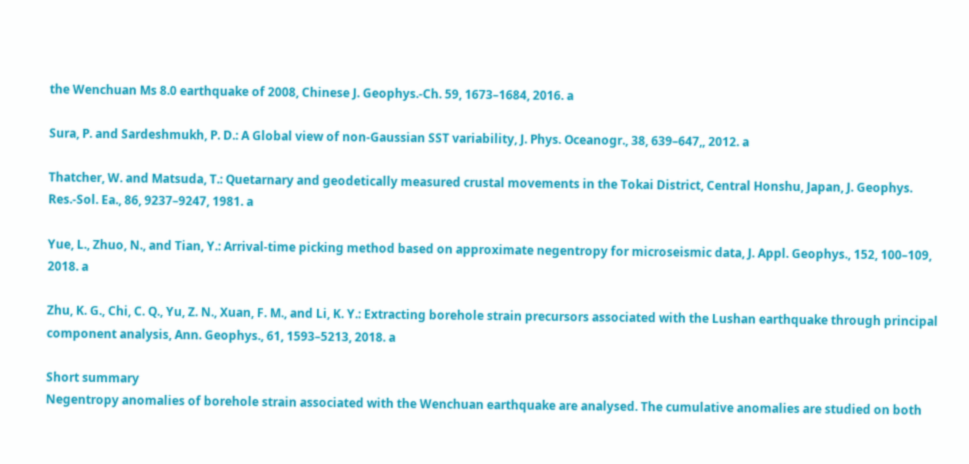the Wenchuan Ms 8.0 earthquake of 2008, Chinese J. Geophys.-Ch. 59, 1673–1684, 2016. a

Sura, P. and Sardeshmukh, P. D.: A Global view of non-Gaussian SST variability, J. Phys. Oceanogr., 38, 639–647,, 2012. a

Thatcher, W. and Matsuda, T.: Quetarnary and geodetically measured crustal movements in the Tokai District, Central Honshu, Japan, J. Geophys. Res.-Sol. Ea., 86, 9237–9247, 1981. a

Yue, L., Zhuo, N., and Tian, Y.: Arrival-time picking method based on approximate negentropy for microseismic data, J. Appl. Geophys., 152, 100–109, 2018. a

Zhu, K. G., Chi, C. Q., Yu, Z. N., Xuan, F. M., and Li, K. Y.: Extracting borehole strain precursors associated with the Lushan earthquake through principal component analysis, Ann. Geophys., 61, 1593–5213, 2018. a

Short summary
Negentropy anomalies of borehole strain associated with the Wenchuan earthquake are analysed. The cumulative anomalies are studied on both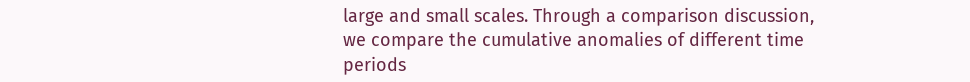large and small scales. Through a comparison discussion, we compare the cumulative anomalies of different time periods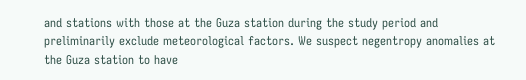and stations with those at the Guza station during the study period and preliminarily exclude meteorological factors. We suspect negentropy anomalies at the Guza station to have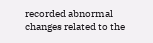recorded abnormal changes related to the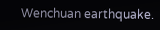Wenchuan earthquake.